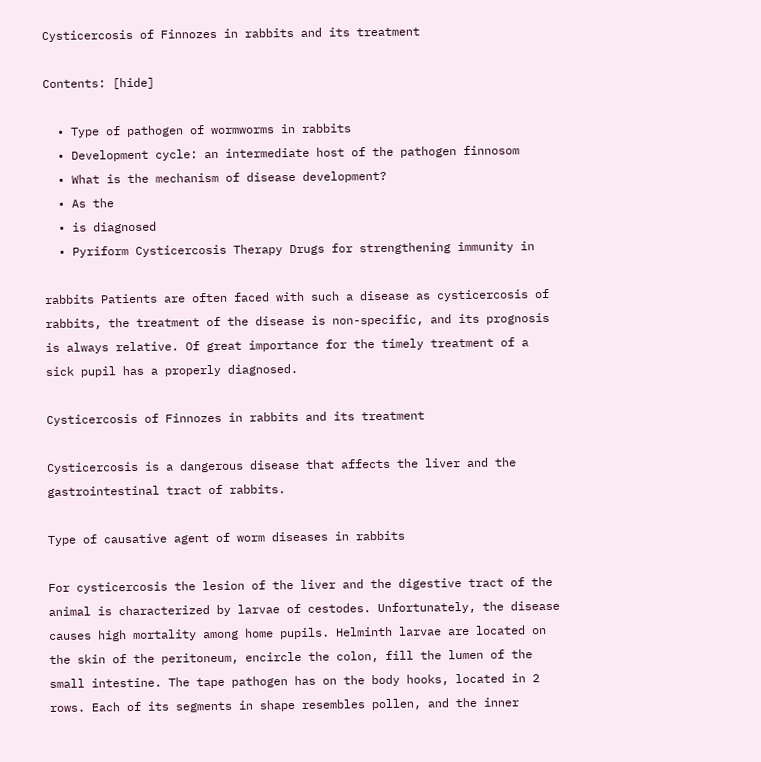Cysticercosis of Finnozes in rabbits and its treatment

Contents: [hide]

  • Type of pathogen of wormworms in rabbits
  • Development cycle: an intermediate host of the pathogen finnosom
  • What is the mechanism of disease development?
  • As the
  • is diagnosed
  • Pyriform Cysticercosis Therapy Drugs for strengthening immunity in

rabbits Patients are often faced with such a disease as cysticercosis of rabbits, the treatment of the disease is non-specific, and its prognosis is always relative. Of great importance for the timely treatment of a sick pupil has a properly diagnosed.

Cysticercosis of Finnozes in rabbits and its treatment

Cysticercosis is a dangerous disease that affects the liver and the gastrointestinal tract of rabbits.

Type of causative agent of worm diseases in rabbits

For cysticercosis the lesion of the liver and the digestive tract of the animal is characterized by larvae of cestodes. Unfortunately, the disease causes high mortality among home pupils. Helminth larvae are located on the skin of the peritoneum, encircle the colon, fill the lumen of the small intestine. The tape pathogen has on the body hooks, located in 2 rows. Each of its segments in shape resembles pollen, and the inner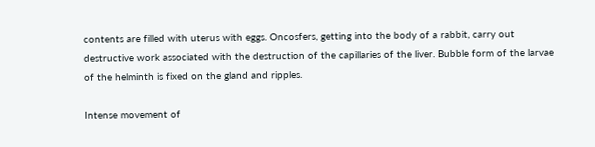contents are filled with uterus with eggs. Oncosfers, getting into the body of a rabbit, carry out destructive work associated with the destruction of the capillaries of the liver. Bubble form of the larvae of the helminth is fixed on the gland and ripples.

Intense movement of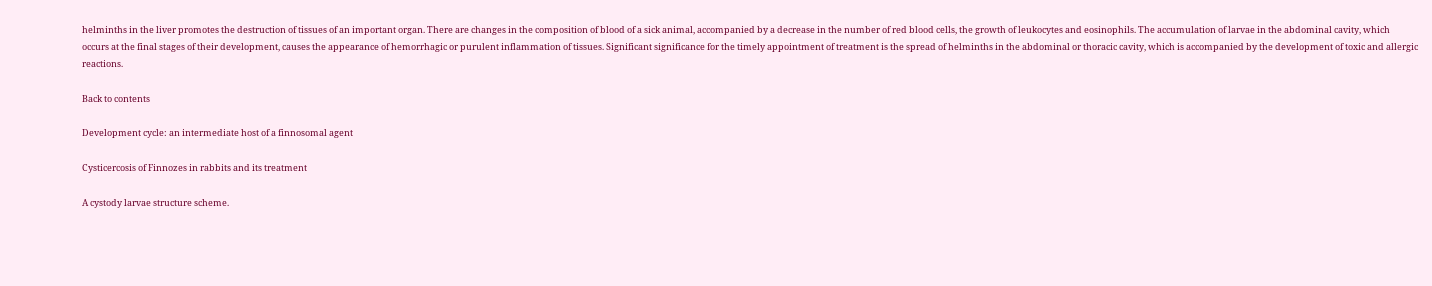helminths in the liver promotes the destruction of tissues of an important organ. There are changes in the composition of blood of a sick animal, accompanied by a decrease in the number of red blood cells, the growth of leukocytes and eosinophils. The accumulation of larvae in the abdominal cavity, which occurs at the final stages of their development, causes the appearance of hemorrhagic or purulent inflammation of tissues. Significant significance for the timely appointment of treatment is the spread of helminths in the abdominal or thoracic cavity, which is accompanied by the development of toxic and allergic reactions.

Back to contents

Development cycle: an intermediate host of a finnosomal agent

Cysticercosis of Finnozes in rabbits and its treatment

A cystody larvae structure scheme.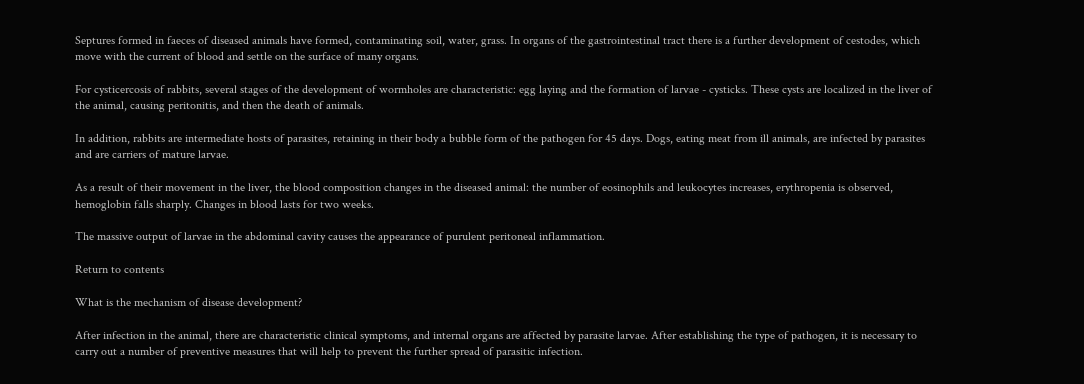Septures formed in faeces of diseased animals have formed, contaminating soil, water, grass. In organs of the gastrointestinal tract there is a further development of cestodes, which move with the current of blood and settle on the surface of many organs.

For cysticercosis of rabbits, several stages of the development of wormholes are characteristic: egg laying and the formation of larvae - cysticks. These cysts are localized in the liver of the animal, causing peritonitis, and then the death of animals.

In addition, rabbits are intermediate hosts of parasites, retaining in their body a bubble form of the pathogen for 45 days. Dogs, eating meat from ill animals, are infected by parasites and are carriers of mature larvae.

As a result of their movement in the liver, the blood composition changes in the diseased animal: the number of eosinophils and leukocytes increases, erythropenia is observed, hemoglobin falls sharply. Changes in blood lasts for two weeks.

The massive output of larvae in the abdominal cavity causes the appearance of purulent peritoneal inflammation.

Return to contents

What is the mechanism of disease development?

After infection in the animal, there are characteristic clinical symptoms, and internal organs are affected by parasite larvae. After establishing the type of pathogen, it is necessary to carry out a number of preventive measures that will help to prevent the further spread of parasitic infection.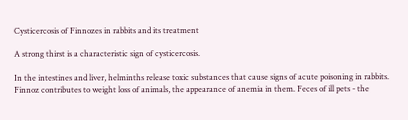Cysticercosis of Finnozes in rabbits and its treatment

A strong thirst is a characteristic sign of cysticercosis.

In the intestines and liver, helminths release toxic substances that cause signs of acute poisoning in rabbits. Finnoz contributes to weight loss of animals, the appearance of anemia in them. Feces of ill pets - the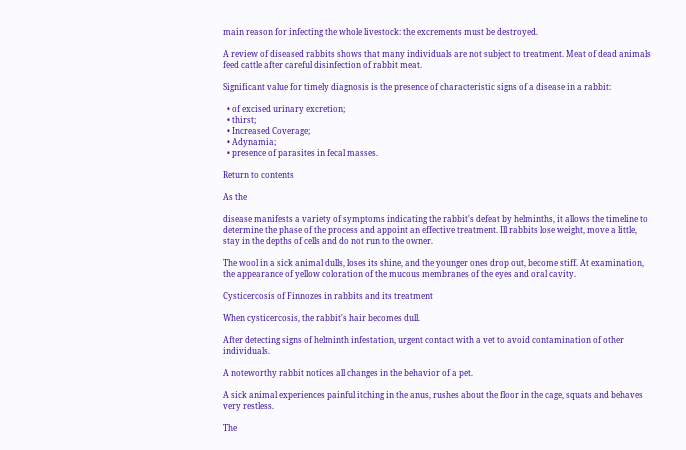main reason for infecting the whole livestock: the excrements must be destroyed.

A review of diseased rabbits shows that many individuals are not subject to treatment. Meat of dead animals feed cattle after careful disinfection of rabbit meat.

Significant value for timely diagnosis is the presence of characteristic signs of a disease in a rabbit:

  • of excised urinary excretion;
  • thirst;
  • Increased Coverage;
  • Adynamia;
  • presence of parasites in fecal masses.

Return to contents

As the

disease manifests a variety of symptoms indicating the rabbit's defeat by helminths, it allows the timeline to determine the phase of the process and appoint an effective treatment. Ill rabbits lose weight, move a little, stay in the depths of cells and do not run to the owner.

The wool in a sick animal dulls, loses its shine, and the younger ones drop out, become stiff. At examination, the appearance of yellow coloration of the mucous membranes of the eyes and oral cavity.

Cysticercosis of Finnozes in rabbits and its treatment

When cysticercosis, the rabbit's hair becomes dull.

After detecting signs of helminth infestation, urgent contact with a vet to avoid contamination of other individuals.

A noteworthy rabbit notices all changes in the behavior of a pet.

A sick animal experiences painful itching in the anus, rushes about the floor in the cage, squats and behaves very restless.

The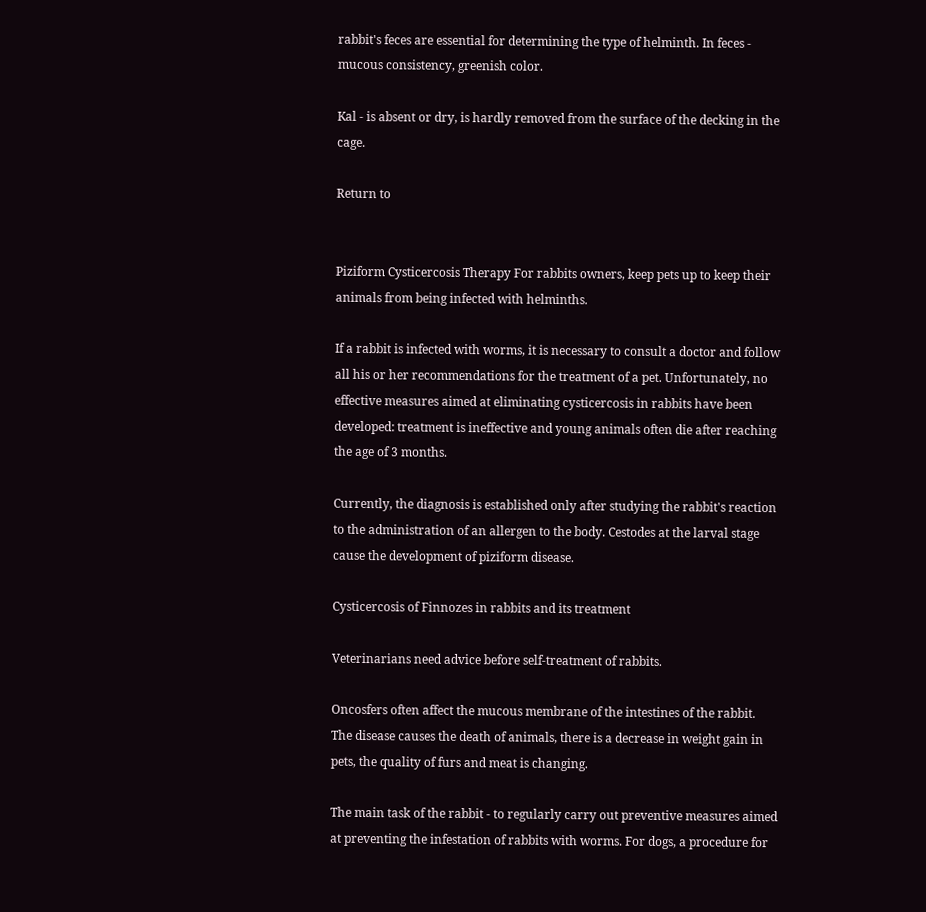rabbit's feces are essential for determining the type of helminth. In feces - mucous consistency, greenish color.

Kal - is absent or dry, is hardly removed from the surface of the decking in the cage.

Return to


Piziform Cysticercosis Therapy For rabbits owners, keep pets up to keep their animals from being infected with helminths.

If a rabbit is infected with worms, it is necessary to consult a doctor and follow all his or her recommendations for the treatment of a pet. Unfortunately, no effective measures aimed at eliminating cysticercosis in rabbits have been developed: treatment is ineffective and young animals often die after reaching the age of 3 months.

Currently, the diagnosis is established only after studying the rabbit's reaction to the administration of an allergen to the body. Cestodes at the larval stage cause the development of piziform disease.

Cysticercosis of Finnozes in rabbits and its treatment

Veterinarians need advice before self-treatment of rabbits.

Oncosfers often affect the mucous membrane of the intestines of the rabbit. The disease causes the death of animals, there is a decrease in weight gain in pets, the quality of furs and meat is changing.

The main task of the rabbit - to regularly carry out preventive measures aimed at preventing the infestation of rabbits with worms. For dogs, a procedure for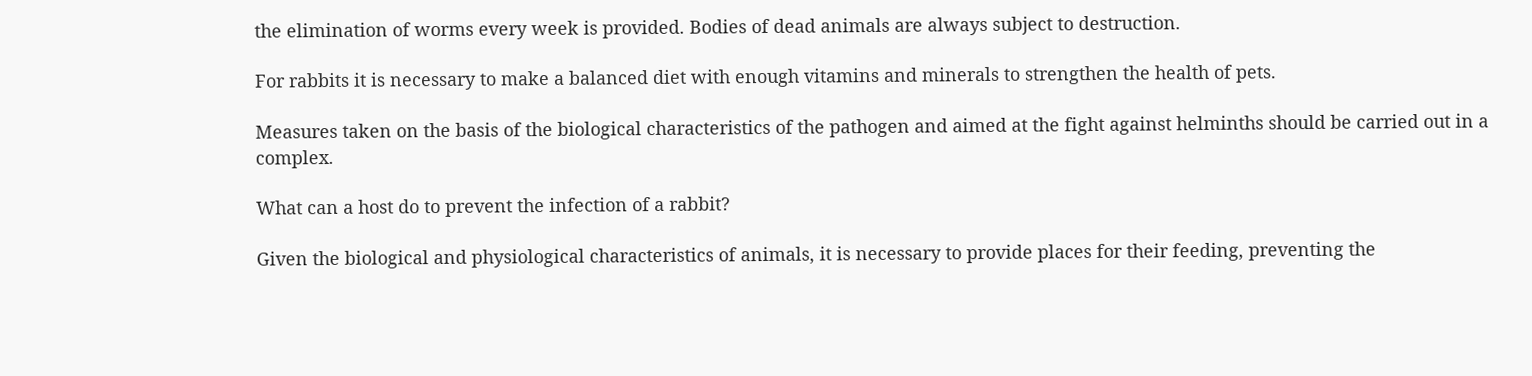the elimination of worms every week is provided. Bodies of dead animals are always subject to destruction.

For rabbits it is necessary to make a balanced diet with enough vitamins and minerals to strengthen the health of pets.

Measures taken on the basis of the biological characteristics of the pathogen and aimed at the fight against helminths should be carried out in a complex.

What can a host do to prevent the infection of a rabbit?

Given the biological and physiological characteristics of animals, it is necessary to provide places for their feeding, preventing the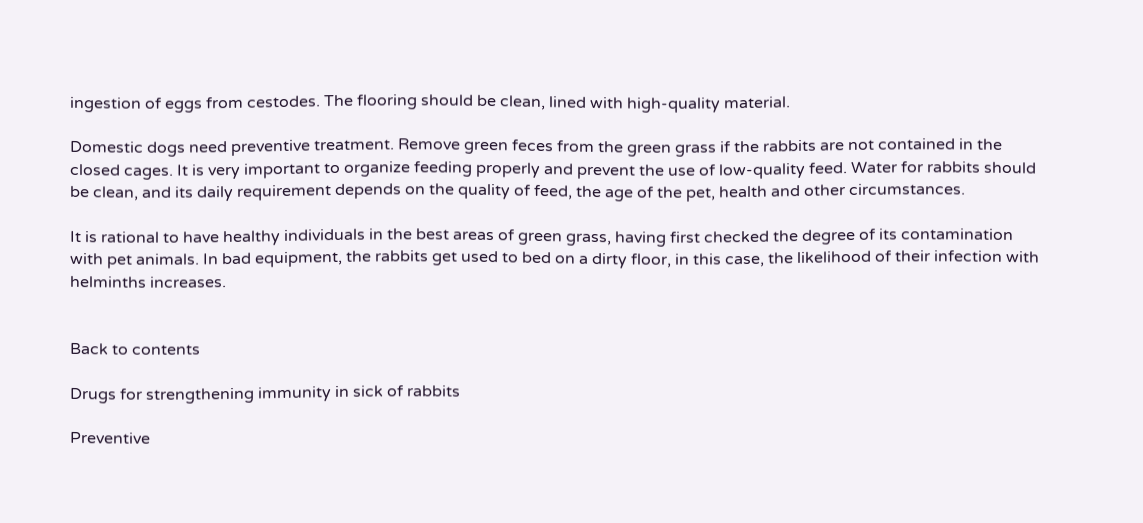ingestion of eggs from cestodes. The flooring should be clean, lined with high-quality material.

Domestic dogs need preventive treatment. Remove green feces from the green grass if the rabbits are not contained in the closed cages. It is very important to organize feeding properly and prevent the use of low-quality feed. Water for rabbits should be clean, and its daily requirement depends on the quality of feed, the age of the pet, health and other circumstances.

It is rational to have healthy individuals in the best areas of green grass, having first checked the degree of its contamination with pet animals. In bad equipment, the rabbits get used to bed on a dirty floor, in this case, the likelihood of their infection with helminths increases.


Back to contents

Drugs for strengthening immunity in sick of rabbits

Preventive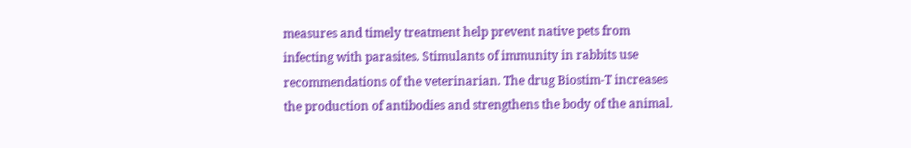measures and timely treatment help prevent native pets from infecting with parasites. Stimulants of immunity in rabbits use recommendations of the veterinarian. The drug Biostim-T increases the production of antibodies and strengthens the body of the animal.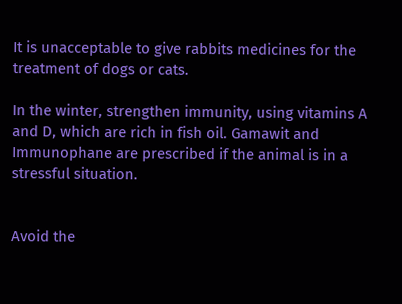It is unacceptable to give rabbits medicines for the treatment of dogs or cats.

In the winter, strengthen immunity, using vitamins A and D, which are rich in fish oil. Gamawit and Immunophane are prescribed if the animal is in a stressful situation.


Avoid the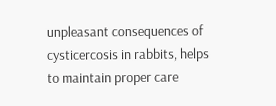unpleasant consequences of cysticercosis in rabbits, helps to maintain proper care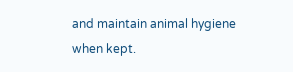and maintain animal hygiene when kept.